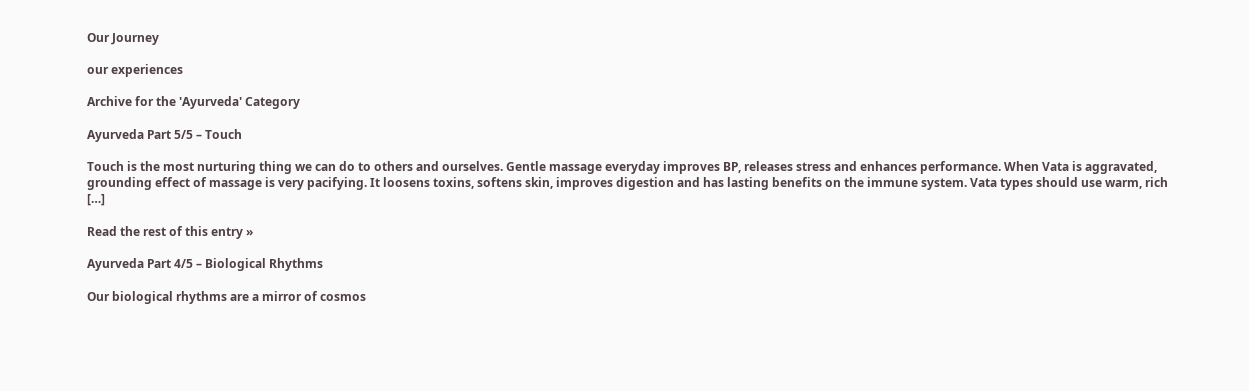Our Journey

our experiences

Archive for the 'Ayurveda' Category

Ayurveda Part 5/5 – Touch

Touch is the most nurturing thing we can do to others and ourselves. Gentle massage everyday improves BP, releases stress and enhances performance. When Vata is aggravated, grounding effect of massage is very pacifying. It loosens toxins, softens skin, improves digestion and has lasting benefits on the immune system. Vata types should use warm, rich […]

Read the rest of this entry »

Ayurveda Part 4/5 – Biological Rhythms

Our biological rhythms are a mirror of cosmos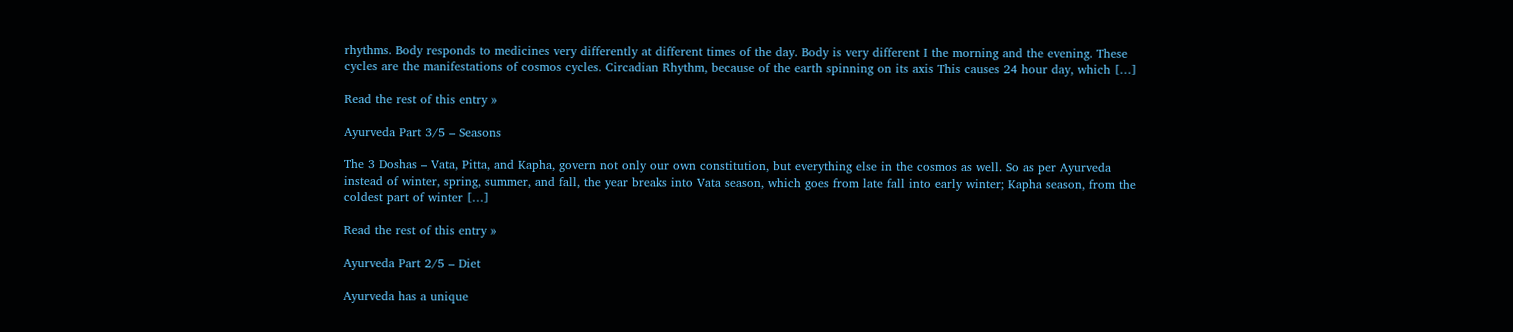rhythms. Body responds to medicines very differently at different times of the day. Body is very different I the morning and the evening. These cycles are the manifestations of cosmos cycles. Circadian Rhythm, because of the earth spinning on its axis This causes 24 hour day, which […]

Read the rest of this entry »

Ayurveda Part 3/5 – Seasons

The 3 Doshas – Vata, Pitta, and Kapha, govern not only our own constitution, but everything else in the cosmos as well. So as per Ayurveda instead of winter, spring, summer, and fall, the year breaks into Vata season, which goes from late fall into early winter; Kapha season, from the coldest part of winter […]

Read the rest of this entry »

Ayurveda Part 2/5 – Diet

Ayurveda has a unique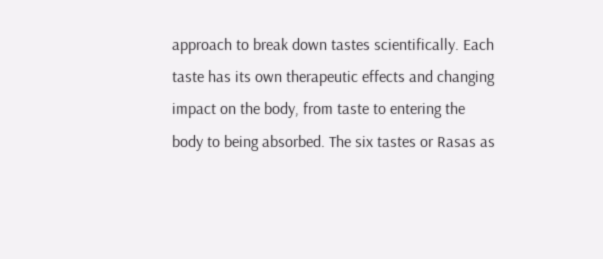approach to break down tastes scientifically. Each taste has its own therapeutic effects and changing impact on the body, from taste to entering the body to being absorbed. The six tastes or Rasas as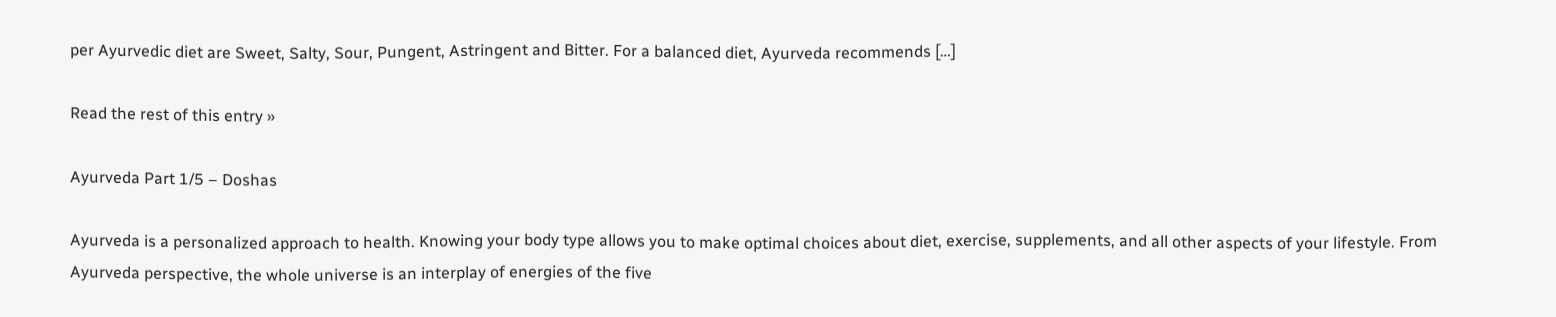per Ayurvedic diet are Sweet, Salty, Sour, Pungent, Astringent and Bitter. For a balanced diet, Ayurveda recommends […]

Read the rest of this entry »

Ayurveda Part 1/5 – Doshas

Ayurveda is a personalized approach to health. Knowing your body type allows you to make optimal choices about diet, exercise, supplements, and all other aspects of your lifestyle. From Ayurveda perspective, the whole universe is an interplay of energies of the five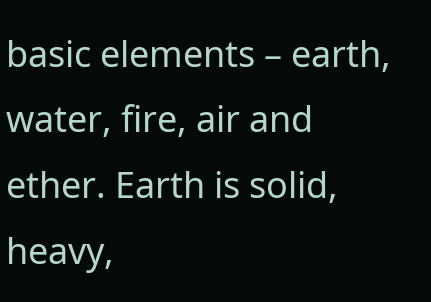basic elements – earth, water, fire, air and ether. Earth is solid, heavy,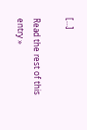[…]

Read the rest of this entry »